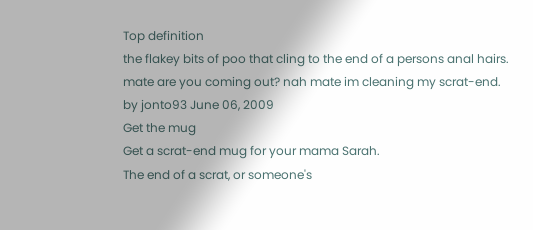Top definition
the flakey bits of poo that cling to the end of a persons anal hairs.
mate are you coming out? nah mate im cleaning my scrat-end.
by jonto93 June 06, 2009
Get the mug
Get a scrat-end mug for your mama Sarah.
The end of a scrat, or someone's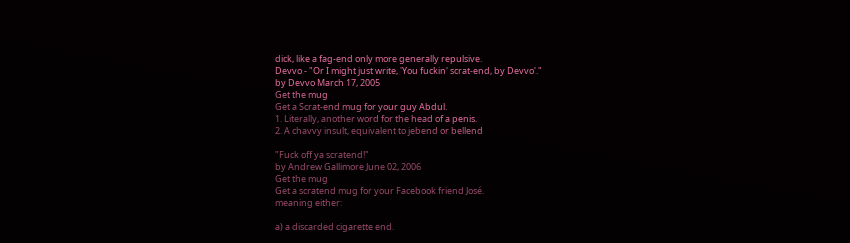dick, like a fag-end only more generally repulsive.
Devvo - "Or I might just write, 'You fuckin' scrat-end, by Devvo'."
by Devvo March 17, 2005
Get the mug
Get a Scrat-end mug for your guy Abdul.
1. Literally, another word for the head of a penis.
2. A chavvy insult, equivalent to jebend or bellend

"Fuck off ya scratend!"
by Andrew Gallimore June 02, 2006
Get the mug
Get a scratend mug for your Facebook friend José.
meaning either:

a) a discarded cigarette end.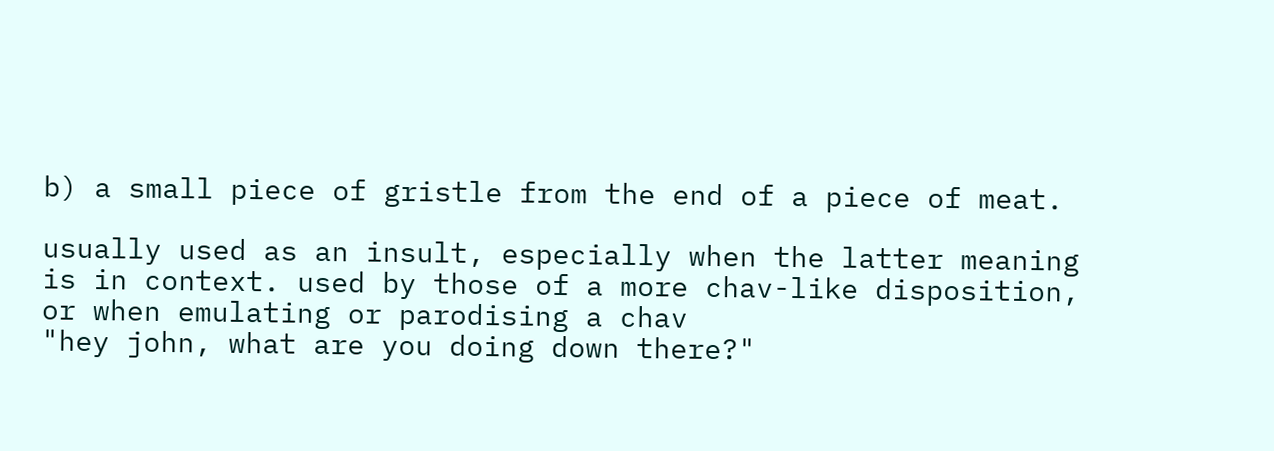b) a small piece of gristle from the end of a piece of meat.

usually used as an insult, especially when the latter meaning is in context. used by those of a more chav-like disposition, or when emulating or parodising a chav
"hey john, what are you doing down there?"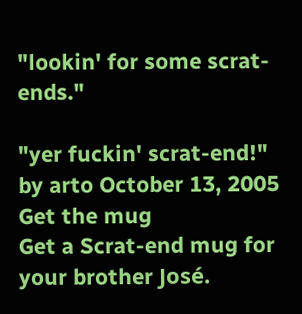"lookin' for some scrat-ends."

"yer fuckin' scrat-end!"
by arto October 13, 2005
Get the mug
Get a Scrat-end mug for your brother José.